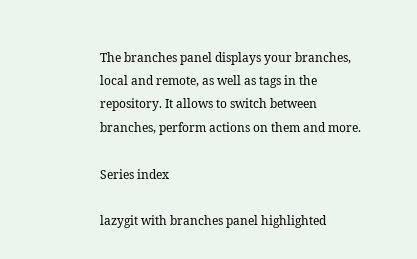The branches panel displays your branches, local and remote, as well as tags in the repository. It allows to switch between branches, perform actions on them and more.

Series index

lazygit with branches panel highlighted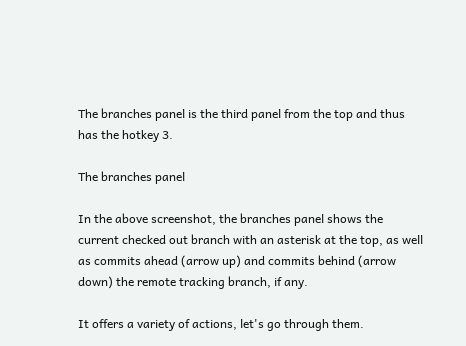The branches panel is the third panel from the top and thus has the hotkey 3.

The branches panel

In the above screenshot, the branches panel shows the current checked out branch with an asterisk at the top, as well as commits ahead (arrow up) and commits behind (arrow down) the remote tracking branch, if any.

It offers a variety of actions, let's go through them.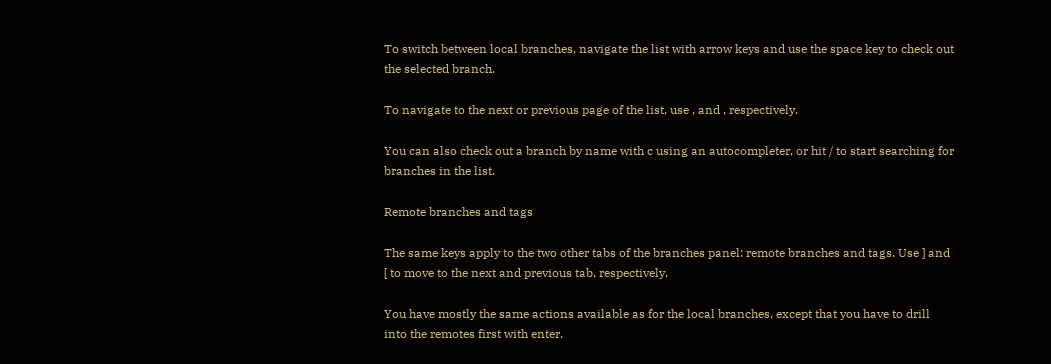To switch between local branches, navigate the list with arrow keys and use the space key to check out the selected branch.

To navigate to the next or previous page of the list, use , and , respectively.

You can also check out a branch by name with c using an autocompleter, or hit / to start searching for branches in the list.

Remote branches and tags

The same keys apply to the two other tabs of the branches panel: remote branches and tags. Use ] and [ to move to the next and previous tab, respectively.

You have mostly the same actions available as for the local branches, except that you have to drill into the remotes first with enter.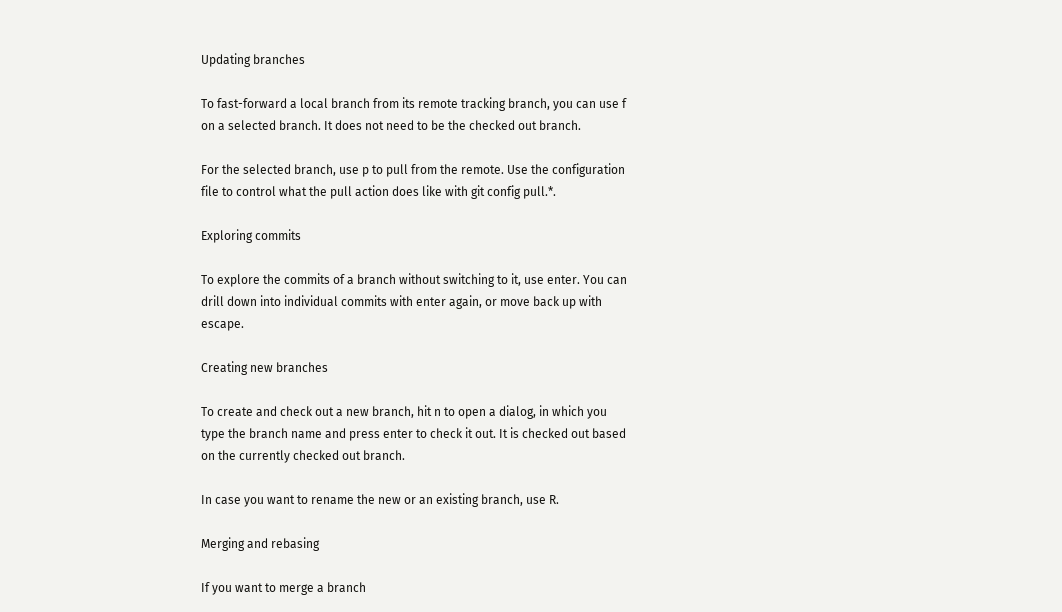Updating branches

To fast-forward a local branch from its remote tracking branch, you can use f on a selected branch. It does not need to be the checked out branch.

For the selected branch, use p to pull from the remote. Use the configuration file to control what the pull action does like with git config pull.*.

Exploring commits

To explore the commits of a branch without switching to it, use enter. You can drill down into individual commits with enter again, or move back up with escape.

Creating new branches

To create and check out a new branch, hit n to open a dialog, in which you type the branch name and press enter to check it out. It is checked out based on the currently checked out branch.

In case you want to rename the new or an existing branch, use R.

Merging and rebasing

If you want to merge a branch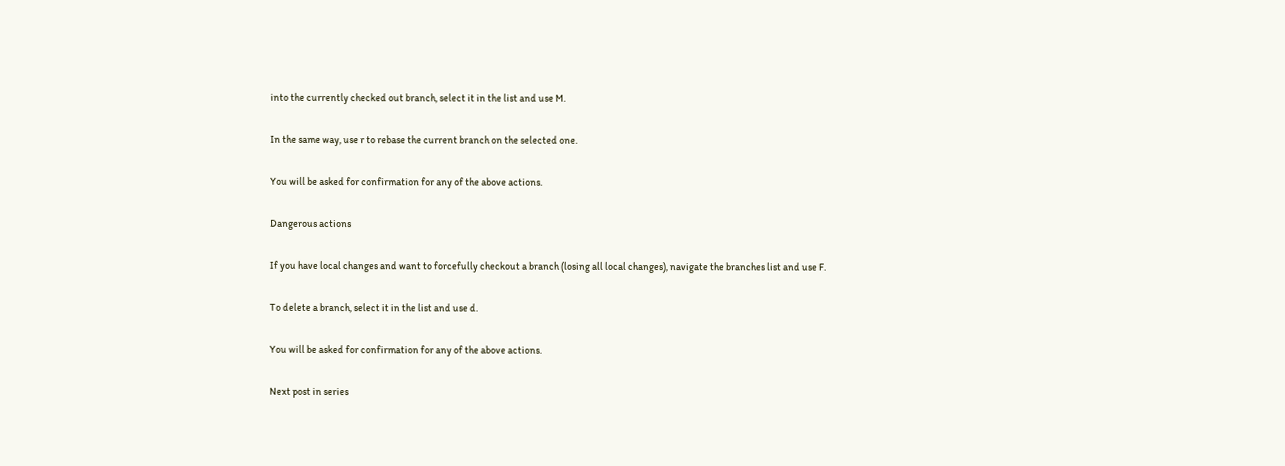into the currently checked out branch, select it in the list and use M.

In the same way, use r to rebase the current branch on the selected one.

You will be asked for confirmation for any of the above actions.

Dangerous actions

If you have local changes and want to forcefully checkout a branch (losing all local changes), navigate the branches list and use F.

To delete a branch, select it in the list and use d.

You will be asked for confirmation for any of the above actions.

Next post in series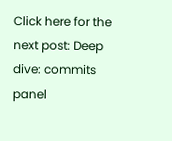Click here for the next post: Deep dive: commits panel